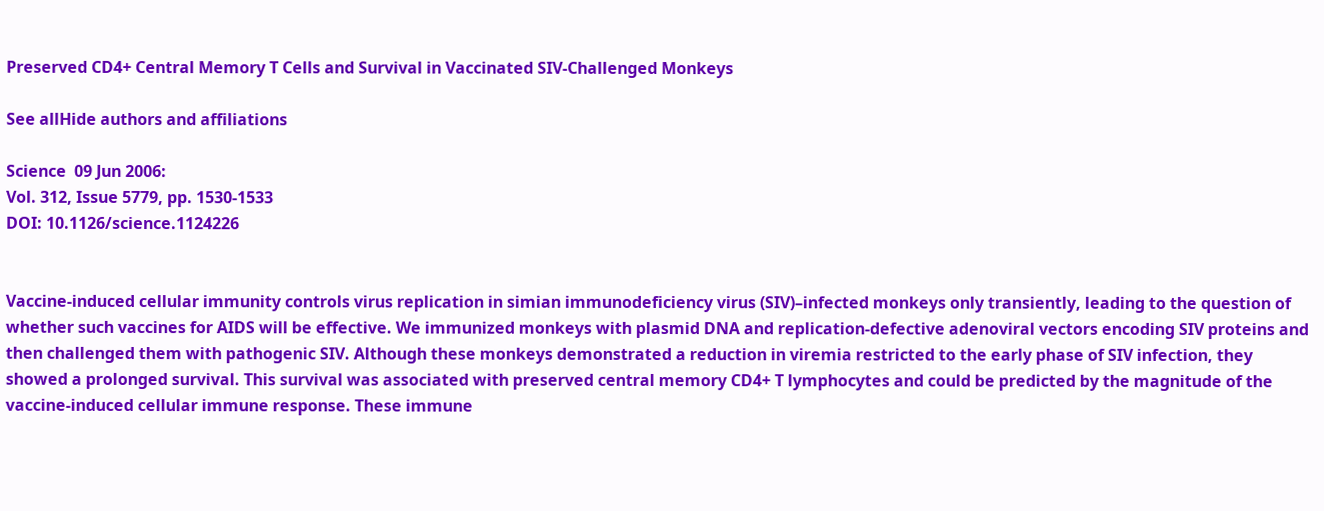Preserved CD4+ Central Memory T Cells and Survival in Vaccinated SIV-Challenged Monkeys

See allHide authors and affiliations

Science  09 Jun 2006:
Vol. 312, Issue 5779, pp. 1530-1533
DOI: 10.1126/science.1124226


Vaccine-induced cellular immunity controls virus replication in simian immunodeficiency virus (SIV)–infected monkeys only transiently, leading to the question of whether such vaccines for AIDS will be effective. We immunized monkeys with plasmid DNA and replication-defective adenoviral vectors encoding SIV proteins and then challenged them with pathogenic SIV. Although these monkeys demonstrated a reduction in viremia restricted to the early phase of SIV infection, they showed a prolonged survival. This survival was associated with preserved central memory CD4+ T lymphocytes and could be predicted by the magnitude of the vaccine-induced cellular immune response. These immune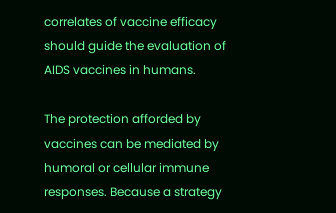correlates of vaccine efficacy should guide the evaluation of AIDS vaccines in humans.

The protection afforded by vaccines can be mediated by humoral or cellular immune responses. Because a strategy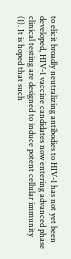to elicit broadly neutralizing antibodies to HIV-1 has not yet been developed, HIV-1 vaccine candidates now entering advanced phase clinical testing are designed to induce potent cellular immunity (1). It is hoped that such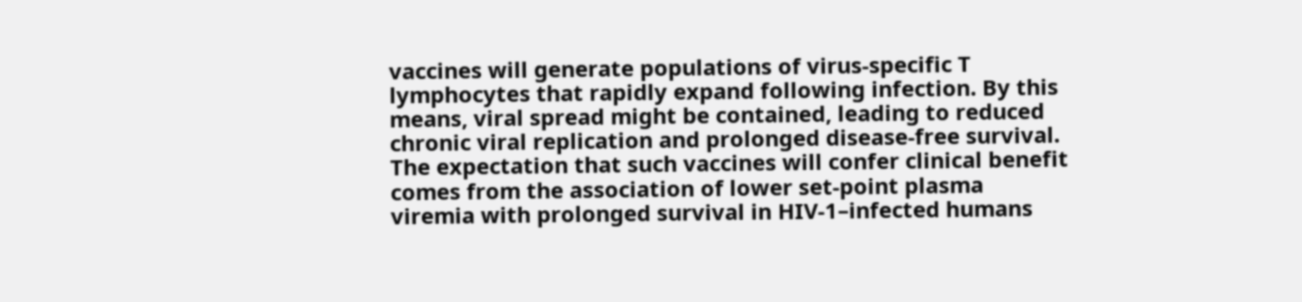vaccines will generate populations of virus-specific T lymphocytes that rapidly expand following infection. By this means, viral spread might be contained, leading to reduced chronic viral replication and prolonged disease-free survival. The expectation that such vaccines will confer clinical benefit comes from the association of lower set-point plasma viremia with prolonged survival in HIV-1–infected humans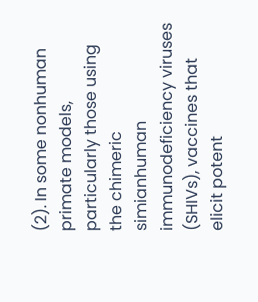(2). In some nonhuman primate models, particularly those using the chimeric simianhuman immunodeficiency viruses (SHIVs), vaccines that elicit potent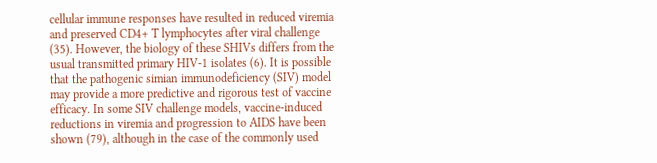cellular immune responses have resulted in reduced viremia and preserved CD4+ T lymphocytes after viral challenge (35). However, the biology of these SHIVs differs from the usual transmitted primary HIV-1 isolates (6). It is possible that the pathogenic simian immunodeficiency (SIV) model may provide a more predictive and rigorous test of vaccine efficacy. In some SIV challenge models, vaccine-induced reductions in viremia and progression to AIDS have been shown (79), although in the case of the commonly used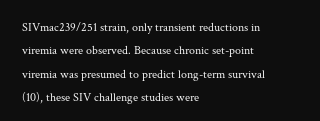SIVmac239/251 strain, only transient reductions in viremia were observed. Because chronic set-point viremia was presumed to predict long-term survival (10), these SIV challenge studies were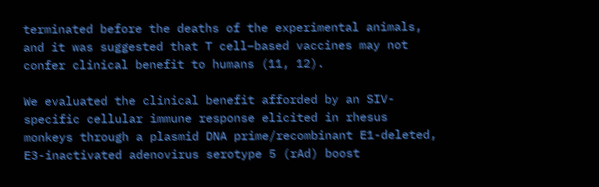terminated before the deaths of the experimental animals, and it was suggested that T cell–based vaccines may not confer clinical benefit to humans (11, 12).

We evaluated the clinical benefit afforded by an SIV-specific cellular immune response elicited in rhesus monkeys through a plasmid DNA prime/recombinant E1-deleted, E3-inactivated adenovirus serotype 5 (rAd) boost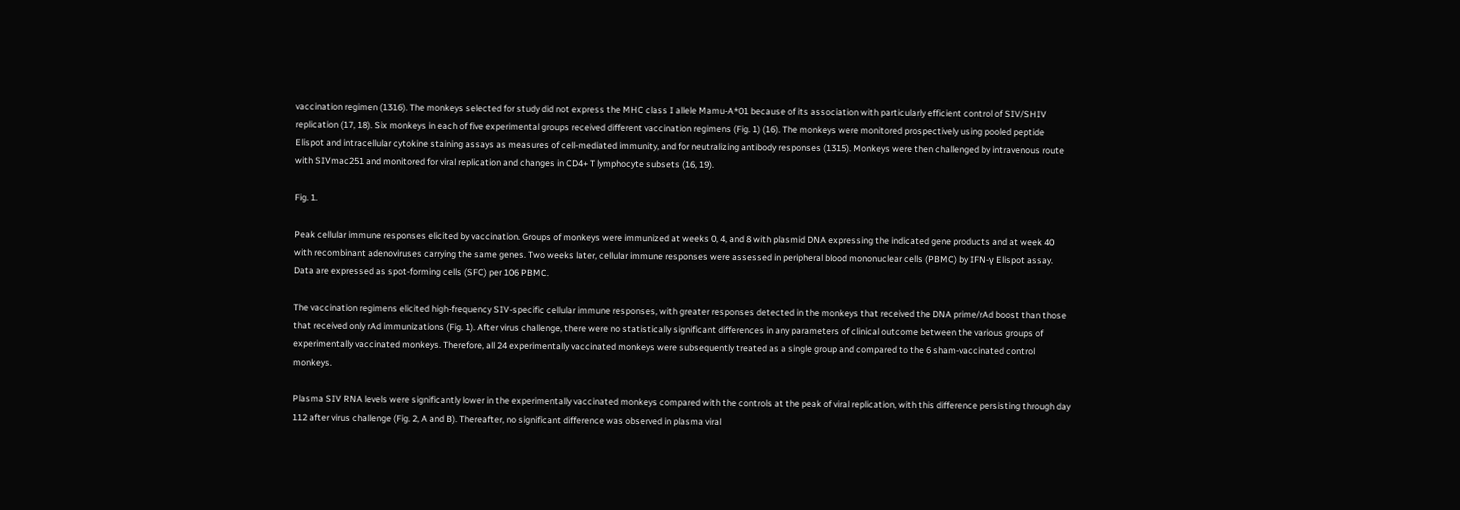vaccination regimen (1316). The monkeys selected for study did not express the MHC class I allele Mamu-A*01 because of its association with particularly efficient control of SIV/SHIV replication (17, 18). Six monkeys in each of five experimental groups received different vaccination regimens (Fig. 1) (16). The monkeys were monitored prospectively using pooled peptide Elispot and intracellular cytokine staining assays as measures of cell-mediated immunity, and for neutralizing antibody responses (1315). Monkeys were then challenged by intravenous route with SIVmac251 and monitored for viral replication and changes in CD4+ T lymphocyte subsets (16, 19).

Fig. 1.

Peak cellular immune responses elicited by vaccination. Groups of monkeys were immunized at weeks 0, 4, and 8 with plasmid DNA expressing the indicated gene products and at week 40 with recombinant adenoviruses carrying the same genes. Two weeks later, cellular immune responses were assessed in peripheral blood mononuclear cells (PBMC) by IFN-γ Elispot assay. Data are expressed as spot-forming cells (SFC) per 106 PBMC.

The vaccination regimens elicited high-frequency SIV-specific cellular immune responses, with greater responses detected in the monkeys that received the DNA prime/rAd boost than those that received only rAd immunizations (Fig. 1). After virus challenge, there were no statistically significant differences in any parameters of clinical outcome between the various groups of experimentally vaccinated monkeys. Therefore, all 24 experimentally vaccinated monkeys were subsequently treated as a single group and compared to the 6 sham-vaccinated control monkeys.

Plasma SIV RNA levels were significantly lower in the experimentally vaccinated monkeys compared with the controls at the peak of viral replication, with this difference persisting through day 112 after virus challenge (Fig. 2, A and B). Thereafter, no significant difference was observed in plasma viral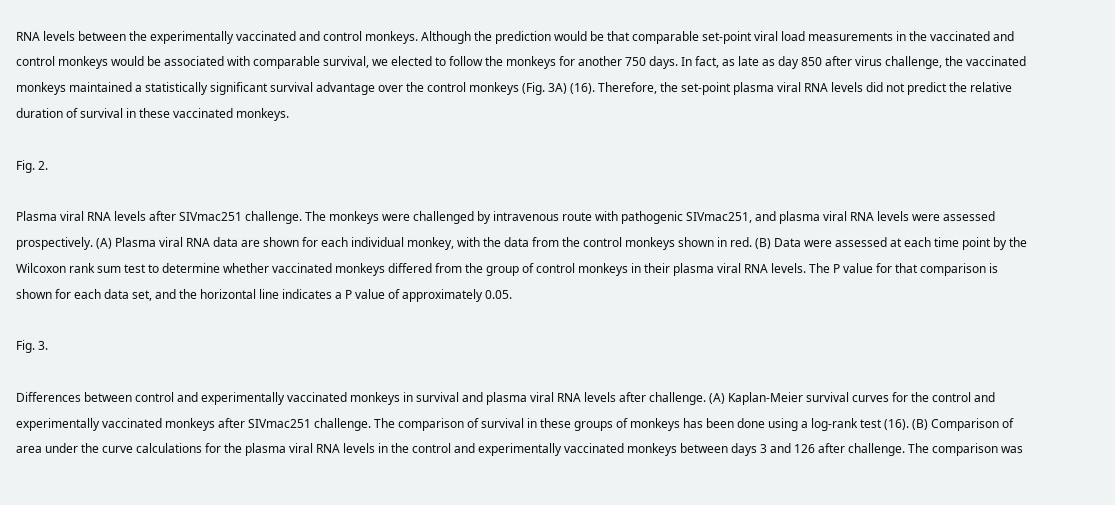RNA levels between the experimentally vaccinated and control monkeys. Although the prediction would be that comparable set-point viral load measurements in the vaccinated and control monkeys would be associated with comparable survival, we elected to follow the monkeys for another 750 days. In fact, as late as day 850 after virus challenge, the vaccinated monkeys maintained a statistically significant survival advantage over the control monkeys (Fig. 3A) (16). Therefore, the set-point plasma viral RNA levels did not predict the relative duration of survival in these vaccinated monkeys.

Fig. 2.

Plasma viral RNA levels after SIVmac251 challenge. The monkeys were challenged by intravenous route with pathogenic SIVmac251, and plasma viral RNA levels were assessed prospectively. (A) Plasma viral RNA data are shown for each individual monkey, with the data from the control monkeys shown in red. (B) Data were assessed at each time point by the Wilcoxon rank sum test to determine whether vaccinated monkeys differed from the group of control monkeys in their plasma viral RNA levels. The P value for that comparison is shown for each data set, and the horizontal line indicates a P value of approximately 0.05.

Fig. 3.

Differences between control and experimentally vaccinated monkeys in survival and plasma viral RNA levels after challenge. (A) Kaplan-Meier survival curves for the control and experimentally vaccinated monkeys after SIVmac251 challenge. The comparison of survival in these groups of monkeys has been done using a log-rank test (16). (B) Comparison of area under the curve calculations for the plasma viral RNA levels in the control and experimentally vaccinated monkeys between days 3 and 126 after challenge. The comparison was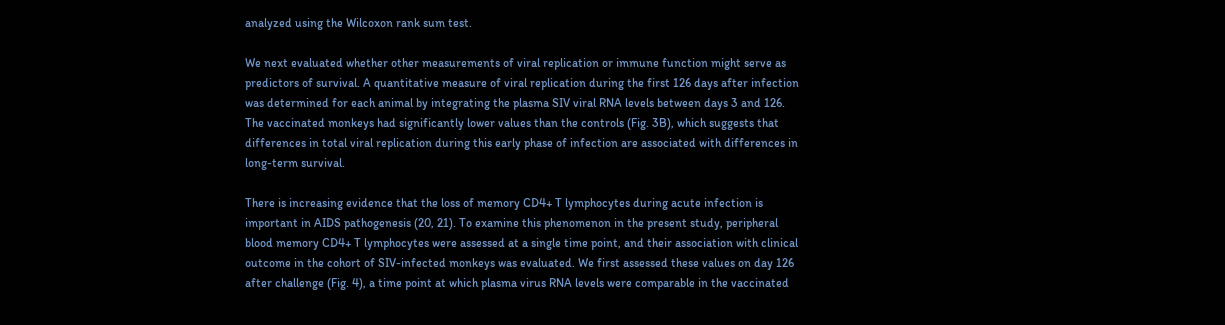analyzed using the Wilcoxon rank sum test.

We next evaluated whether other measurements of viral replication or immune function might serve as predictors of survival. A quantitative measure of viral replication during the first 126 days after infection was determined for each animal by integrating the plasma SIV viral RNA levels between days 3 and 126. The vaccinated monkeys had significantly lower values than the controls (Fig. 3B), which suggests that differences in total viral replication during this early phase of infection are associated with differences in long-term survival.

There is increasing evidence that the loss of memory CD4+ T lymphocytes during acute infection is important in AIDS pathogenesis (20, 21). To examine this phenomenon in the present study, peripheral blood memory CD4+ T lymphocytes were assessed at a single time point, and their association with clinical outcome in the cohort of SIV-infected monkeys was evaluated. We first assessed these values on day 126 after challenge (Fig. 4), a time point at which plasma virus RNA levels were comparable in the vaccinated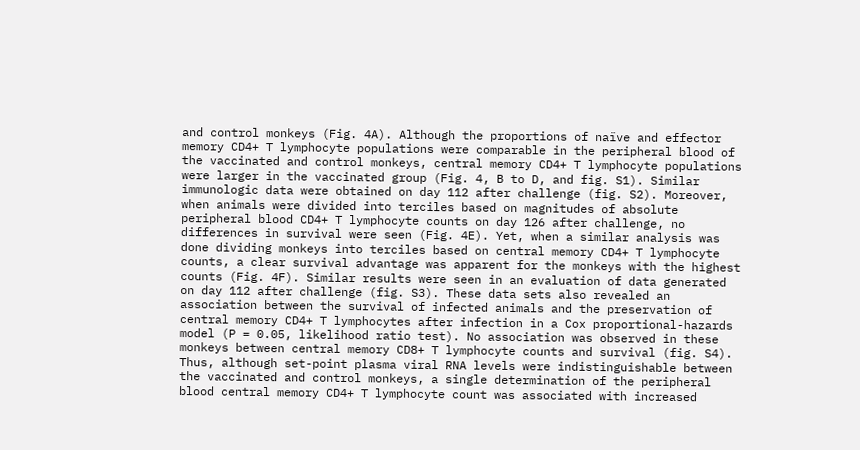and control monkeys (Fig. 4A). Although the proportions of naïve and effector memory CD4+ T lymphocyte populations were comparable in the peripheral blood of the vaccinated and control monkeys, central memory CD4+ T lymphocyte populations were larger in the vaccinated group (Fig. 4, B to D, and fig. S1). Similar immunologic data were obtained on day 112 after challenge (fig. S2). Moreover, when animals were divided into terciles based on magnitudes of absolute peripheral blood CD4+ T lymphocyte counts on day 126 after challenge, no differences in survival were seen (Fig. 4E). Yet, when a similar analysis was done dividing monkeys into terciles based on central memory CD4+ T lymphocyte counts, a clear survival advantage was apparent for the monkeys with the highest counts (Fig. 4F). Similar results were seen in an evaluation of data generated on day 112 after challenge (fig. S3). These data sets also revealed an association between the survival of infected animals and the preservation of central memory CD4+ T lymphocytes after infection in a Cox proportional-hazards model (P = 0.05, likelihood ratio test). No association was observed in these monkeys between central memory CD8+ T lymphocyte counts and survival (fig. S4). Thus, although set-point plasma viral RNA levels were indistinguishable between the vaccinated and control monkeys, a single determination of the peripheral blood central memory CD4+ T lymphocyte count was associated with increased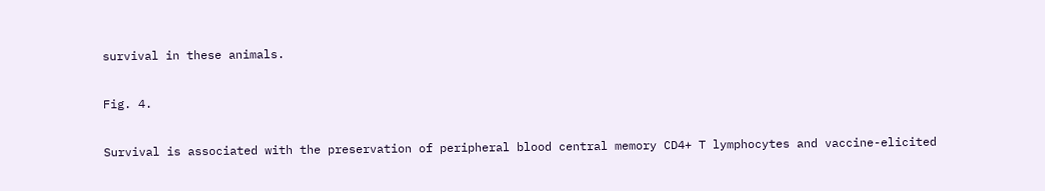survival in these animals.

Fig. 4.

Survival is associated with the preservation of peripheral blood central memory CD4+ T lymphocytes and vaccine-elicited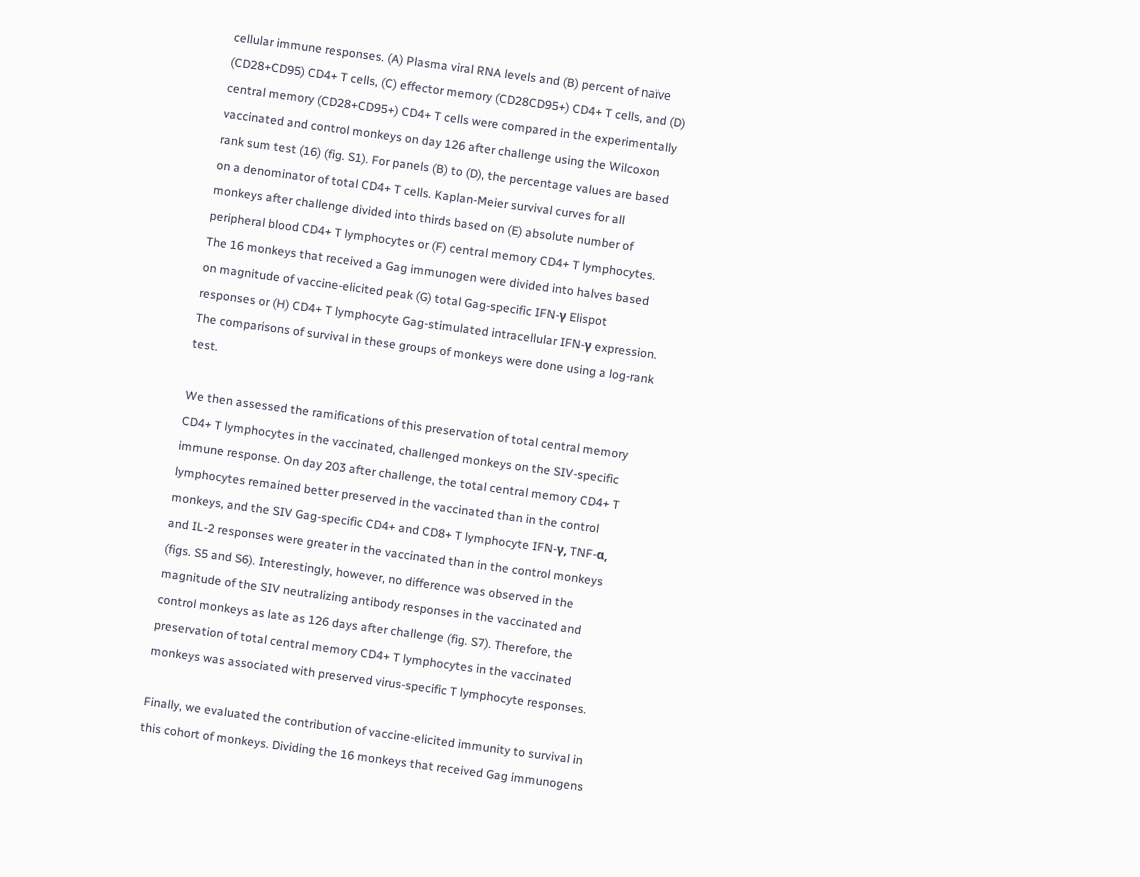cellular immune responses. (A) Plasma viral RNA levels and (B) percent of naïve (CD28+CD95) CD4+ T cells, (C) effector memory (CD28CD95+) CD4+ T cells, and (D) central memory (CD28+CD95+) CD4+ T cells were compared in the experimentally vaccinated and control monkeys on day 126 after challenge using the Wilcoxon rank sum test (16) (fig. S1). For panels (B) to (D), the percentage values are based on a denominator of total CD4+ T cells. Kaplan-Meier survival curves for all monkeys after challenge divided into thirds based on (E) absolute number of peripheral blood CD4+ T lymphocytes or (F) central memory CD4+ T lymphocytes. The 16 monkeys that received a Gag immunogen were divided into halves based on magnitude of vaccine-elicited peak (G) total Gag-specific IFN-γ Elispot responses or (H) CD4+ T lymphocyte Gag-stimulated intracellular IFN-γ expression. The comparisons of survival in these groups of monkeys were done using a log-rank test.

We then assessed the ramifications of this preservation of total central memory CD4+ T lymphocytes in the vaccinated, challenged monkeys on the SIV-specific immune response. On day 203 after challenge, the total central memory CD4+ T lymphocytes remained better preserved in the vaccinated than in the control monkeys, and the SIV Gag-specific CD4+ and CD8+ T lymphocyte IFN-γ, TNF-α, and IL-2 responses were greater in the vaccinated than in the control monkeys (figs. S5 and S6). Interestingly, however, no difference was observed in the magnitude of the SIV neutralizing antibody responses in the vaccinated and control monkeys as late as 126 days after challenge (fig. S7). Therefore, the preservation of total central memory CD4+ T lymphocytes in the vaccinated monkeys was associated with preserved virus-specific T lymphocyte responses.

Finally, we evaluated the contribution of vaccine-elicited immunity to survival in this cohort of monkeys. Dividing the 16 monkeys that received Gag immunogens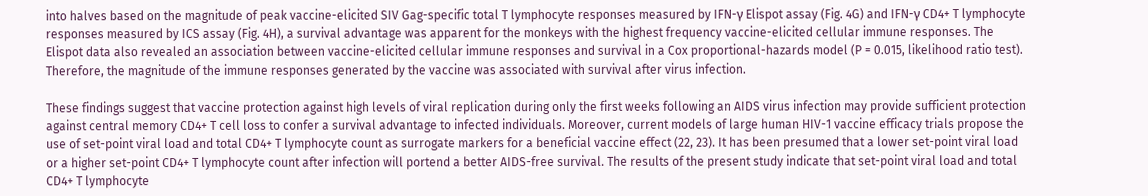into halves based on the magnitude of peak vaccine-elicited SIV Gag-specific total T lymphocyte responses measured by IFN-γ Elispot assay (Fig. 4G) and IFN-γ CD4+ T lymphocyte responses measured by ICS assay (Fig. 4H), a survival advantage was apparent for the monkeys with the highest frequency vaccine-elicited cellular immune responses. The Elispot data also revealed an association between vaccine-elicited cellular immune responses and survival in a Cox proportional-hazards model (P = 0.015, likelihood ratio test). Therefore, the magnitude of the immune responses generated by the vaccine was associated with survival after virus infection.

These findings suggest that vaccine protection against high levels of viral replication during only the first weeks following an AIDS virus infection may provide sufficient protection against central memory CD4+ T cell loss to confer a survival advantage to infected individuals. Moreover, current models of large human HIV-1 vaccine efficacy trials propose the use of set-point viral load and total CD4+ T lymphocyte count as surrogate markers for a beneficial vaccine effect (22, 23). It has been presumed that a lower set-point viral load or a higher set-point CD4+ T lymphocyte count after infection will portend a better AIDS-free survival. The results of the present study indicate that set-point viral load and total CD4+ T lymphocyte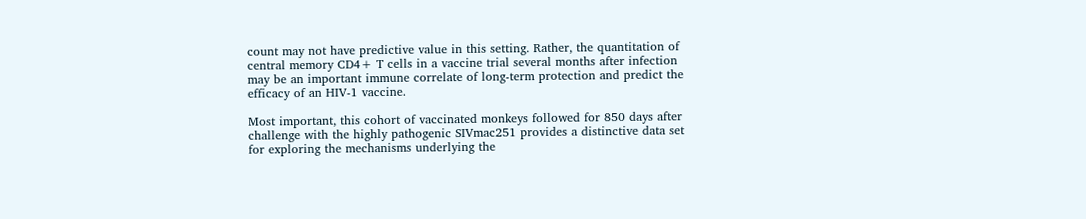count may not have predictive value in this setting. Rather, the quantitation of central memory CD4+ T cells in a vaccine trial several months after infection may be an important immune correlate of long-term protection and predict the efficacy of an HIV-1 vaccine.

Most important, this cohort of vaccinated monkeys followed for 850 days after challenge with the highly pathogenic SIVmac251 provides a distinctive data set for exploring the mechanisms underlying the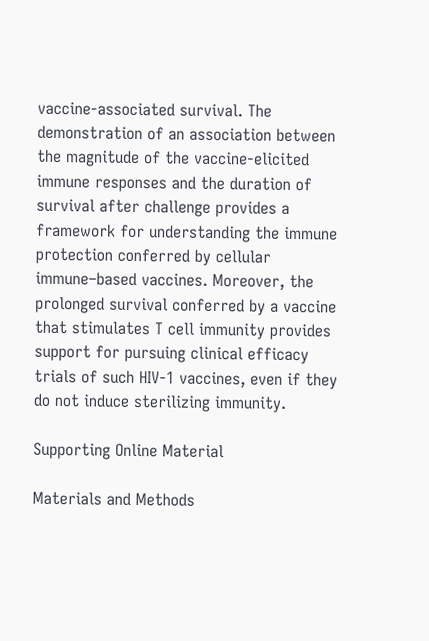vaccine-associated survival. The demonstration of an association between the magnitude of the vaccine-elicited immune responses and the duration of survival after challenge provides a framework for understanding the immune protection conferred by cellular immune–based vaccines. Moreover, the prolonged survival conferred by a vaccine that stimulates T cell immunity provides support for pursuing clinical efficacy trials of such HIV-1 vaccines, even if they do not induce sterilizing immunity.

Supporting Online Material

Materials and Methods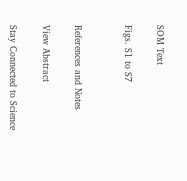SOM Text

Figs. S1 to S7


References and Notes

View Abstract

Stay Connected to Science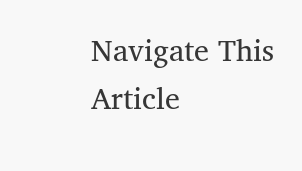Navigate This Article